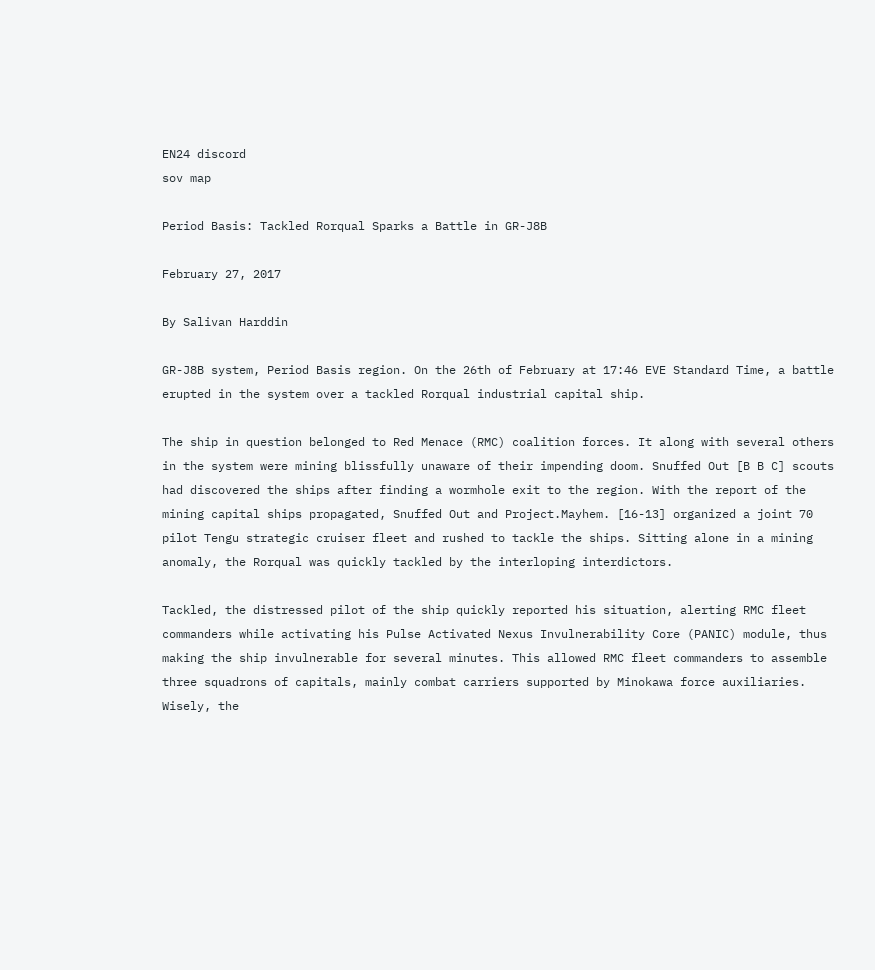EN24 discord
sov map

Period Basis: Tackled Rorqual Sparks a Battle in GR-J8B

February 27, 2017

By Salivan Harddin

GR-J8B system, Period Basis region. On the 26th of February at 17:46 EVE Standard Time, a battle erupted in the system over a tackled Rorqual industrial capital ship.

The ship in question belonged to Red Menace (RMC) coalition forces. It along with several others in the system were mining blissfully unaware of their impending doom. Snuffed Out [B B C] scouts had discovered the ships after finding a wormhole exit to the region. With the report of the mining capital ships propagated, Snuffed Out and Project.Mayhem. [16-13] organized a joint 70 pilot Tengu strategic cruiser fleet and rushed to tackle the ships. Sitting alone in a mining anomaly, the Rorqual was quickly tackled by the interloping interdictors.

Tackled, the distressed pilot of the ship quickly reported his situation, alerting RMC fleet commanders while activating his Pulse Activated Nexus Invulnerability Core (PANIC) module, thus making the ship invulnerable for several minutes. This allowed RMC fleet commanders to assemble three squadrons of capitals, mainly combat carriers supported by Minokawa force auxiliaries. Wisely, the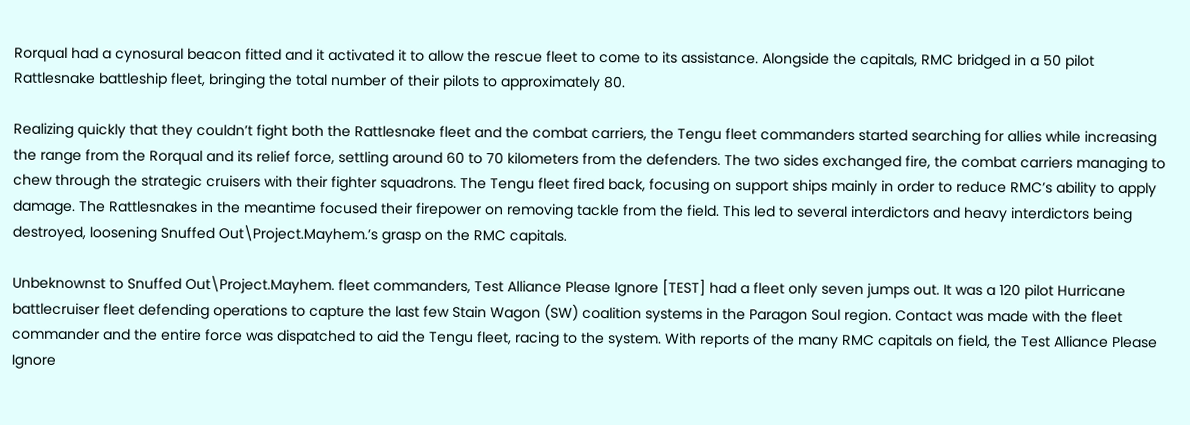Rorqual had a cynosural beacon fitted and it activated it to allow the rescue fleet to come to its assistance. Alongside the capitals, RMC bridged in a 50 pilot Rattlesnake battleship fleet, bringing the total number of their pilots to approximately 80.

Realizing quickly that they couldn’t fight both the Rattlesnake fleet and the combat carriers, the Tengu fleet commanders started searching for allies while increasing the range from the Rorqual and its relief force, settling around 60 to 70 kilometers from the defenders. The two sides exchanged fire, the combat carriers managing to chew through the strategic cruisers with their fighter squadrons. The Tengu fleet fired back, focusing on support ships mainly in order to reduce RMC’s ability to apply damage. The Rattlesnakes in the meantime focused their firepower on removing tackle from the field. This led to several interdictors and heavy interdictors being destroyed, loosening Snuffed Out\Project.Mayhem.’s grasp on the RMC capitals.

Unbeknownst to Snuffed Out\Project.Mayhem. fleet commanders, Test Alliance Please Ignore [TEST] had a fleet only seven jumps out. It was a 120 pilot Hurricane battlecruiser fleet defending operations to capture the last few Stain Wagon (SW) coalition systems in the Paragon Soul region. Contact was made with the fleet commander and the entire force was dispatched to aid the Tengu fleet, racing to the system. With reports of the many RMC capitals on field, the Test Alliance Please Ignore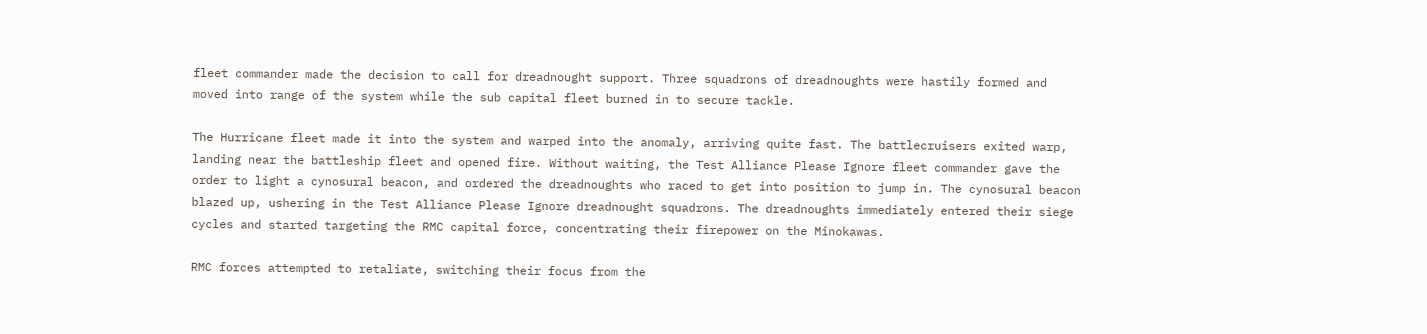fleet commander made the decision to call for dreadnought support. Three squadrons of dreadnoughts were hastily formed and moved into range of the system while the sub capital fleet burned in to secure tackle.

The Hurricane fleet made it into the system and warped into the anomaly, arriving quite fast. The battlecruisers exited warp, landing near the battleship fleet and opened fire. Without waiting, the Test Alliance Please Ignore fleet commander gave the order to light a cynosural beacon, and ordered the dreadnoughts who raced to get into position to jump in. The cynosural beacon blazed up, ushering in the Test Alliance Please Ignore dreadnought squadrons. The dreadnoughts immediately entered their siege cycles and started targeting the RMC capital force, concentrating their firepower on the Minokawas.

RMC forces attempted to retaliate, switching their focus from the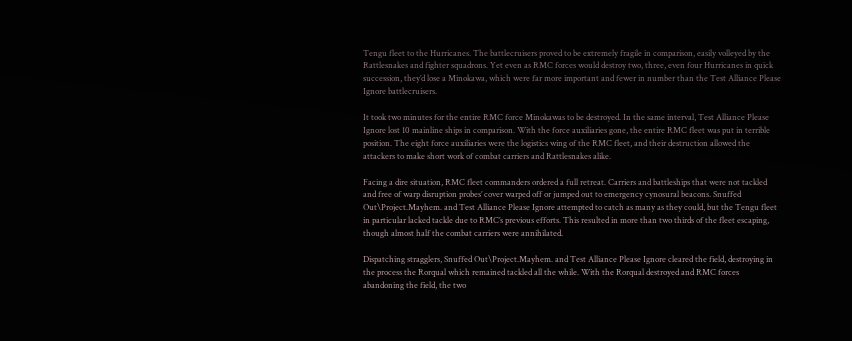Tengu fleet to the Hurricanes. The battlecruisers proved to be extremely fragile in comparison, easily volleyed by the Rattlesnakes and fighter squadrons. Yet even as RMC forces would destroy two, three, even four Hurricanes in quick succession, they’d lose a Minokawa, which were far more important and fewer in number than the Test Alliance Please Ignore battlecruisers.

It took two minutes for the entire RMC force Minokawas to be destroyed. In the same interval, Test Alliance Please Ignore lost 10 mainline ships in comparison. With the force auxiliaries gone, the entire RMC fleet was put in terrible position. The eight force auxiliaries were the logistics wing of the RMC fleet, and their destruction allowed the attackers to make short work of combat carriers and Rattlesnakes alike.

Facing a dire situation, RMC fleet commanders ordered a full retreat. Carriers and battleships that were not tackled and free of warp disruption probes’ cover warped off or jumped out to emergency cynosural beacons. Snuffed Out\Project.Mayhem. and Test Alliance Please Ignore attempted to catch as many as they could, but the Tengu fleet in particular lacked tackle due to RMC’s previous efforts. This resulted in more than two thirds of the fleet escaping, though almost half the combat carriers were annihilated.

Dispatching stragglers, Snuffed Out\Project.Mayhem. and Test Alliance Please Ignore cleared the field, destroying in the process the Rorqual which remained tackled all the while. With the Rorqual destroyed and RMC forces abandoning the field, the two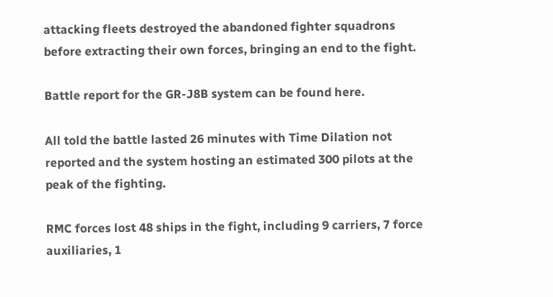attacking fleets destroyed the abandoned fighter squadrons before extracting their own forces, bringing an end to the fight.

Battle report for the GR-J8B system can be found here.

All told the battle lasted 26 minutes with Time Dilation not reported and the system hosting an estimated 300 pilots at the peak of the fighting.

RMC forces lost 48 ships in the fight, including 9 carriers, 7 force auxiliaries, 1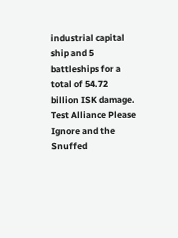industrial capital ship and 5 battleships for a total of 54.72 billion ISK damage.
Test Alliance Please Ignore and the Snuffed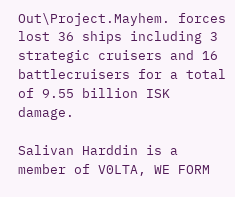Out\Project.Mayhem. forces lost 36 ships including 3 strategic cruisers and 16 battlecruisers for a total of 9.55 billion ISK damage.

Salivan Harddin is a member of V0LTA, WE FORM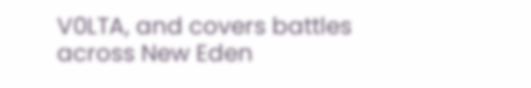V0LTA, and covers battles across New Eden